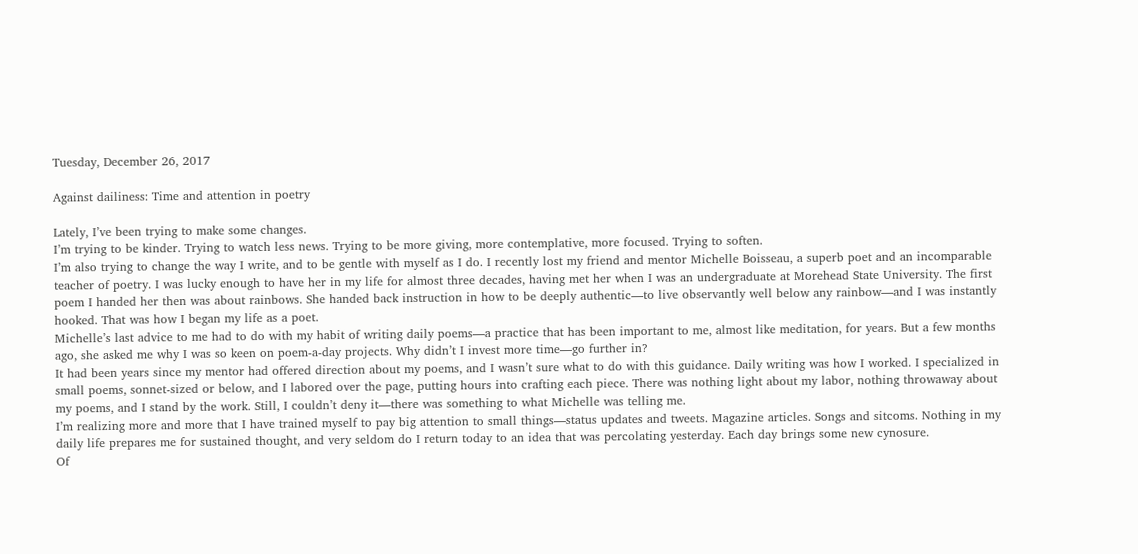Tuesday, December 26, 2017

Against dailiness: Time and attention in poetry

Lately, I’ve been trying to make some changes.
I’m trying to be kinder. Trying to watch less news. Trying to be more giving, more contemplative, more focused. Trying to soften.
I’m also trying to change the way I write, and to be gentle with myself as I do. I recently lost my friend and mentor Michelle Boisseau, a superb poet and an incomparable teacher of poetry. I was lucky enough to have her in my life for almost three decades, having met her when I was an undergraduate at Morehead State University. The first poem I handed her then was about rainbows. She handed back instruction in how to be deeply authentic—to live observantly well below any rainbow—and I was instantly hooked. That was how I began my life as a poet.
Michelle’s last advice to me had to do with my habit of writing daily poems—a practice that has been important to me, almost like meditation, for years. But a few months ago, she asked me why I was so keen on poem-a-day projects. Why didn’t I invest more time—go further in?
It had been years since my mentor had offered direction about my poems, and I wasn’t sure what to do with this guidance. Daily writing was how I worked. I specialized in small poems, sonnet-sized or below, and I labored over the page, putting hours into crafting each piece. There was nothing light about my labor, nothing throwaway about my poems, and I stand by the work. Still, I couldn’t deny it—there was something to what Michelle was telling me.
I’m realizing more and more that I have trained myself to pay big attention to small things—status updates and tweets. Magazine articles. Songs and sitcoms. Nothing in my daily life prepares me for sustained thought, and very seldom do I return today to an idea that was percolating yesterday. Each day brings some new cynosure.
Of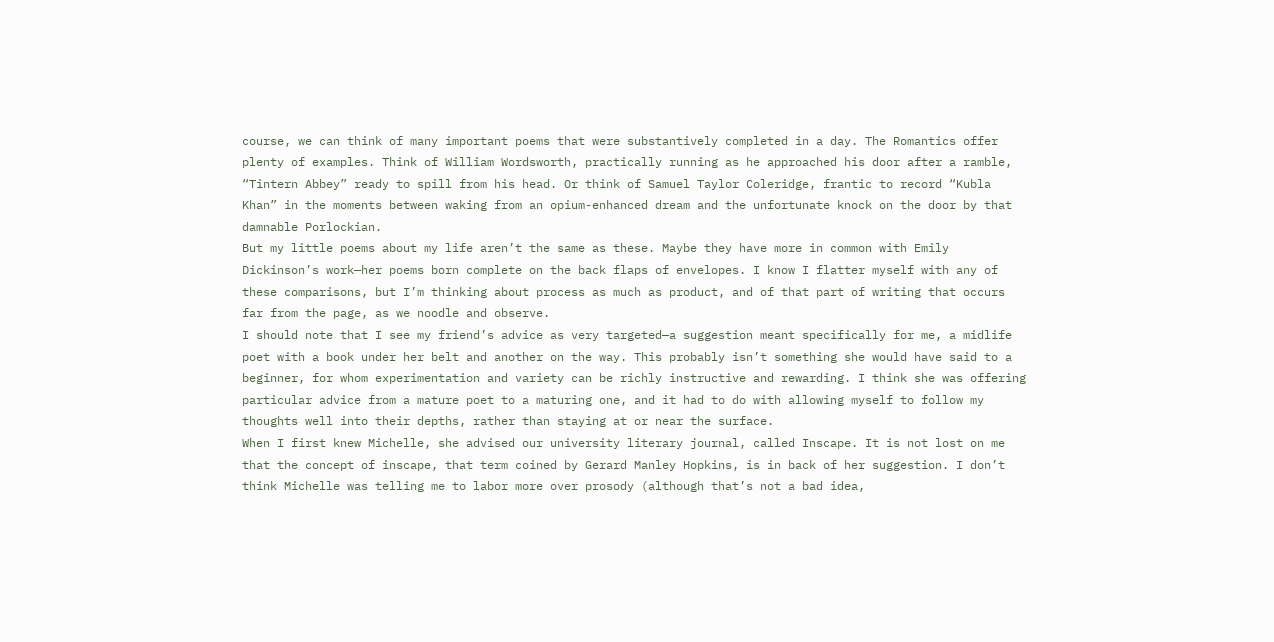course, we can think of many important poems that were substantively completed in a day. The Romantics offer plenty of examples. Think of William Wordsworth, practically running as he approached his door after a ramble, “Tintern Abbey” ready to spill from his head. Or think of Samuel Taylor Coleridge, frantic to record “Kubla Khan” in the moments between waking from an opium-enhanced dream and the unfortunate knock on the door by that damnable Porlockian.
But my little poems about my life aren’t the same as these. Maybe they have more in common with Emily Dickinson’s work—her poems born complete on the back flaps of envelopes. I know I flatter myself with any of these comparisons, but I’m thinking about process as much as product, and of that part of writing that occurs far from the page, as we noodle and observe.
I should note that I see my friend’s advice as very targeted—a suggestion meant specifically for me, a midlife poet with a book under her belt and another on the way. This probably isn’t something she would have said to a beginner, for whom experimentation and variety can be richly instructive and rewarding. I think she was offering particular advice from a mature poet to a maturing one, and it had to do with allowing myself to follow my thoughts well into their depths, rather than staying at or near the surface.
When I first knew Michelle, she advised our university literary journal, called Inscape. It is not lost on me that the concept of inscape, that term coined by Gerard Manley Hopkins, is in back of her suggestion. I don’t think Michelle was telling me to labor more over prosody (although that’s not a bad idea,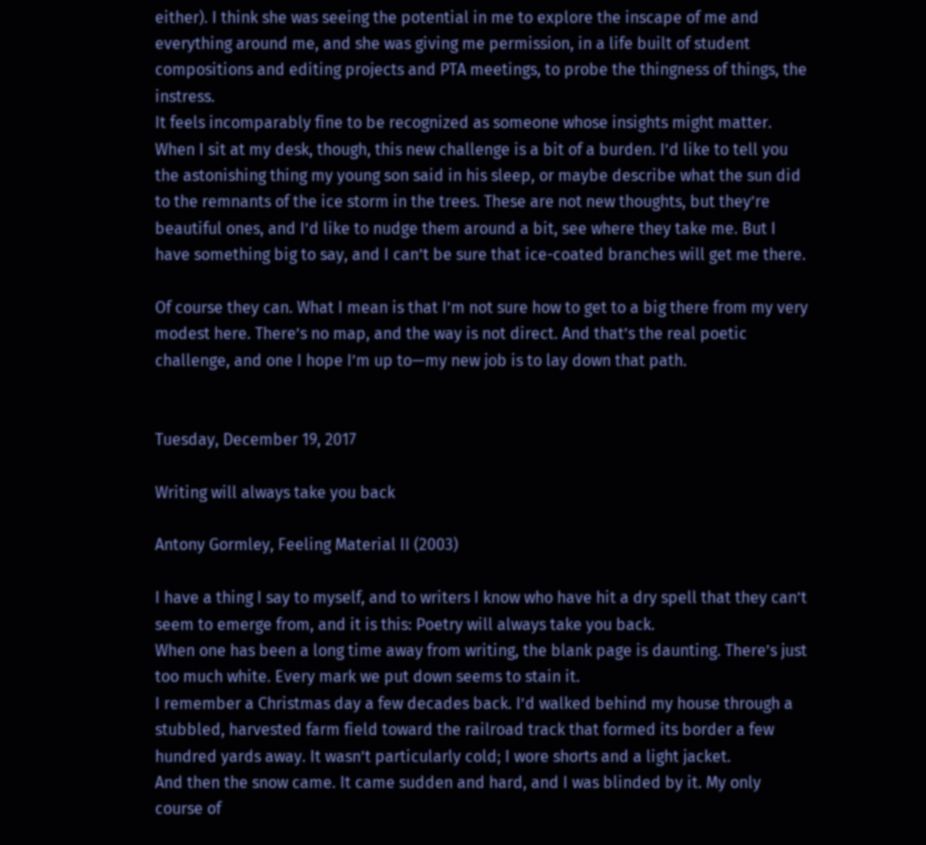either). I think she was seeing the potential in me to explore the inscape of me and everything around me, and she was giving me permission, in a life built of student compositions and editing projects and PTA meetings, to probe the thingness of things, the instress.
It feels incomparably fine to be recognized as someone whose insights might matter. When I sit at my desk, though, this new challenge is a bit of a burden. I’d like to tell you the astonishing thing my young son said in his sleep, or maybe describe what the sun did to the remnants of the ice storm in the trees. These are not new thoughts, but they’re beautiful ones, and I’d like to nudge them around a bit, see where they take me. But I have something big to say, and I can’t be sure that ice-coated branches will get me there.

Of course they can. What I mean is that I’m not sure how to get to a big there from my very modest here. There’s no map, and the way is not direct. And that’s the real poetic challenge, and one I hope I’m up to—my new job is to lay down that path.


Tuesday, December 19, 2017

Writing will always take you back

Antony Gormley, Feeling Material II (2003)

I have a thing I say to myself, and to writers I know who have hit a dry spell that they can’t seem to emerge from, and it is this: Poetry will always take you back.
When one has been a long time away from writing, the blank page is daunting. There’s just too much white. Every mark we put down seems to stain it.
I remember a Christmas day a few decades back. I’d walked behind my house through a stubbled, harvested farm field toward the railroad track that formed its border a few hundred yards away. It wasn’t particularly cold; I wore shorts and a light jacket.
And then the snow came. It came sudden and hard, and I was blinded by it. My only course of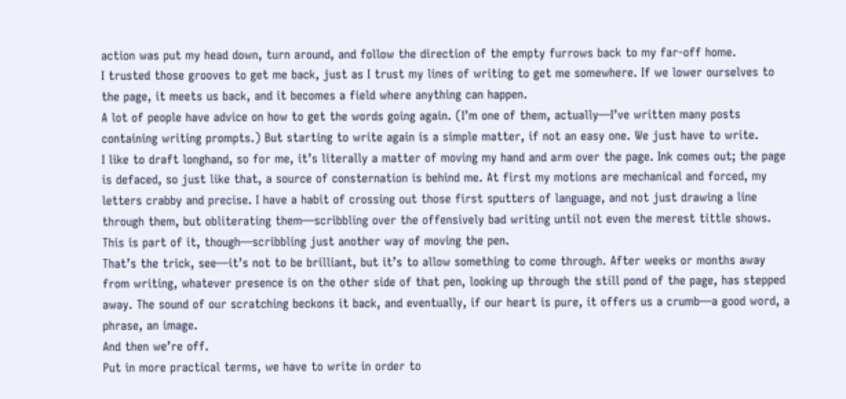action was put my head down, turn around, and follow the direction of the empty furrows back to my far-off home.
I trusted those grooves to get me back, just as I trust my lines of writing to get me somewhere. If we lower ourselves to the page, it meets us back, and it becomes a field where anything can happen.
A lot of people have advice on how to get the words going again. (I’m one of them, actually—I’ve written many posts containing writing prompts.) But starting to write again is a simple matter, if not an easy one. We just have to write.
I like to draft longhand, so for me, it’s literally a matter of moving my hand and arm over the page. Ink comes out; the page is defaced, so just like that, a source of consternation is behind me. At first my motions are mechanical and forced, my letters crabby and precise. I have a habit of crossing out those first sputters of language, and not just drawing a line through them, but obliterating them—scribbling over the offensively bad writing until not even the merest tittle shows. This is part of it, though—scribbling just another way of moving the pen.
That’s the trick, see—it’s not to be brilliant, but it’s to allow something to come through. After weeks or months away from writing, whatever presence is on the other side of that pen, looking up through the still pond of the page, has stepped away. The sound of our scratching beckons it back, and eventually, if our heart is pure, it offers us a crumb—a good word, a phrase, an image.
And then we’re off.
Put in more practical terms, we have to write in order to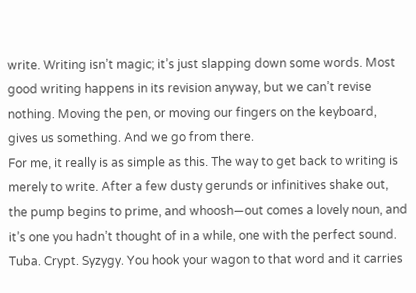write. Writing isn’t magic; it’s just slapping down some words. Most good writing happens in its revision anyway, but we can’t revise nothing. Moving the pen, or moving our fingers on the keyboard, gives us something. And we go from there.
For me, it really is as simple as this. The way to get back to writing is merely to write. After a few dusty gerunds or infinitives shake out, the pump begins to prime, and whoosh—out comes a lovely noun, and it’s one you hadn’t thought of in a while, one with the perfect sound. Tuba. Crypt. Syzygy. You hook your wagon to that word and it carries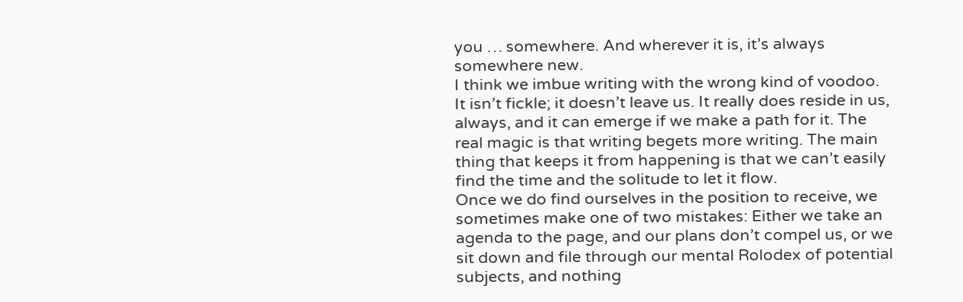you … somewhere. And wherever it is, it’s always somewhere new.
I think we imbue writing with the wrong kind of voodoo. It isn’t fickle; it doesn’t leave us. It really does reside in us, always, and it can emerge if we make a path for it. The real magic is that writing begets more writing. The main thing that keeps it from happening is that we can’t easily find the time and the solitude to let it flow.
Once we do find ourselves in the position to receive, we sometimes make one of two mistakes: Either we take an agenda to the page, and our plans don’t compel us, or we sit down and file through our mental Rolodex of potential subjects, and nothing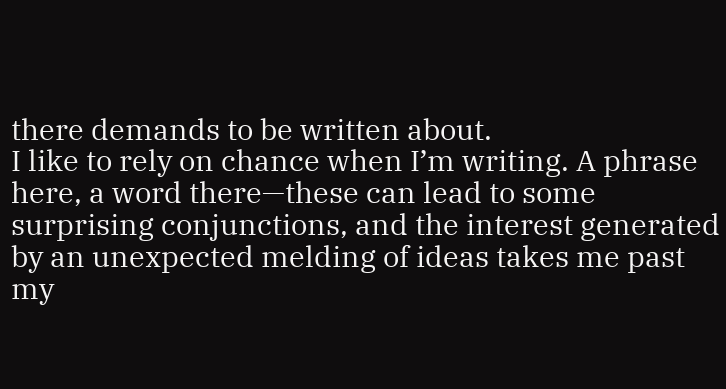there demands to be written about.
I like to rely on chance when I’m writing. A phrase here, a word there—these can lead to some surprising conjunctions, and the interest generated by an unexpected melding of ideas takes me past my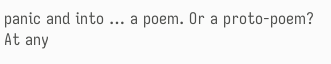panic and into … a poem. Or a proto-poem?
At any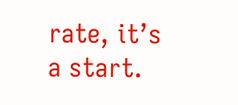rate, it’s a start.